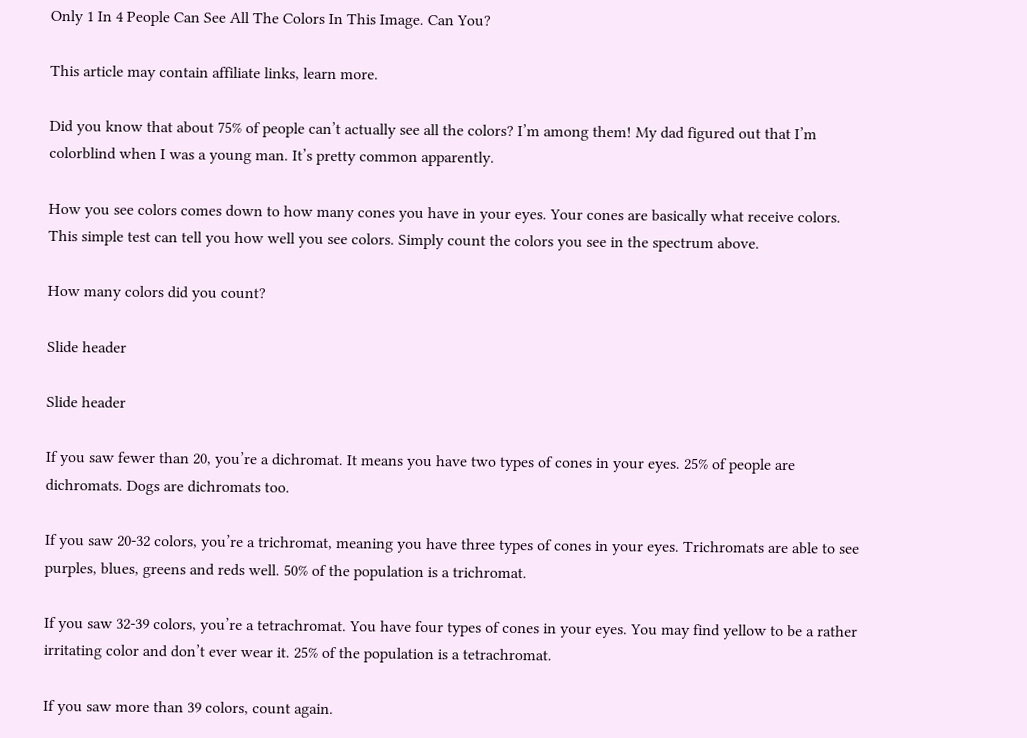Only 1 In 4 People Can See All The Colors In This Image. Can You?

This article may contain affiliate links, learn more.

Did you know that about 75% of people can’t actually see all the colors? I’m among them! My dad figured out that I’m colorblind when I was a young man. It’s pretty common apparently.

How you see colors comes down to how many cones you have in your eyes. Your cones are basically what receive colors. This simple test can tell you how well you see colors. Simply count the colors you see in the spectrum above.

How many colors did you count?

Slide header

Slide header

If you saw fewer than 20, you’re a dichromat. It means you have two types of cones in your eyes. 25% of people are dichromats. Dogs are dichromats too.

If you saw 20-32 colors, you’re a trichromat, meaning you have three types of cones in your eyes. Trichromats are able to see purples, blues, greens and reds well. 50% of the population is a trichromat.

If you saw 32-39 colors, you’re a tetrachromat. You have four types of cones in your eyes. You may find yellow to be a rather irritating color and don’t ever wear it. 25% of the population is a tetrachromat.

If you saw more than 39 colors, count again.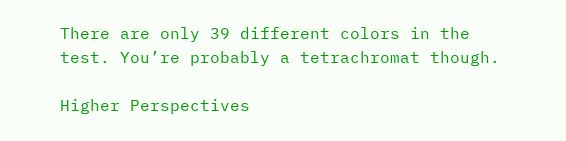There are only 39 different colors in the test. You’re probably a tetrachromat though.

Higher Perspectives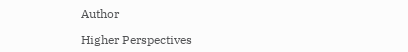Author

Higher Perspectives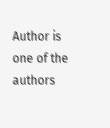Author is one of the authors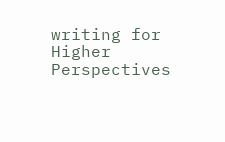writing for Higher Perspectives